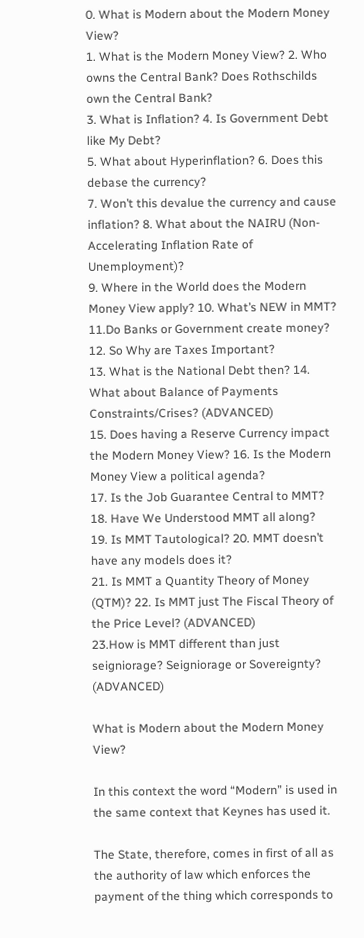0. What is Modern about the Modern Money View?
1. What is the Modern Money View? 2. Who owns the Central Bank? Does Rothschilds own the Central Bank?
3. What is Inflation? 4. Is Government Debt like My Debt?
5. What about Hyperinflation? 6. Does this debase the currency?
7. Won’t this devalue the currency and cause inflation? 8. What about the NAIRU (Non-Accelerating Inflation Rate of Unemployment)?
9. Where in the World does the Modern Money View apply? 10. What’s NEW in MMT?
11.Do Banks or Government create money? 12. So Why are Taxes Important?
13. What is the National Debt then? 14. What about Balance of Payments Constraints/Crises? (ADVANCED)
15. Does having a Reserve Currency impact the Modern Money View? 16. Is the Modern Money View a political agenda?
17. Is the Job Guarantee Central to MMT? 18. Have We Understood MMT all along?
19. Is MMT Tautological? 20. MMT doesn’t have any models does it?
21. Is MMT a Quantity Theory of Money (QTM)? 22. Is MMT just The Fiscal Theory of the Price Level? (ADVANCED)
23.How is MMT different than just seigniorage? Seigniorage or Sovereignty? (ADVANCED)

What is Modern about the Modern Money View?

In this context the word “Modern” is used in the same context that Keynes has used it.

The State, therefore, comes in first of all as the authority of law which enforces the payment of the thing which corresponds to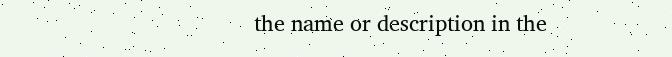the name or description in the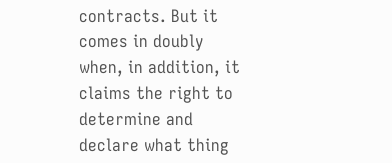contracts. But it comes in doubly when, in addition, it claims the right to determine and declare what thing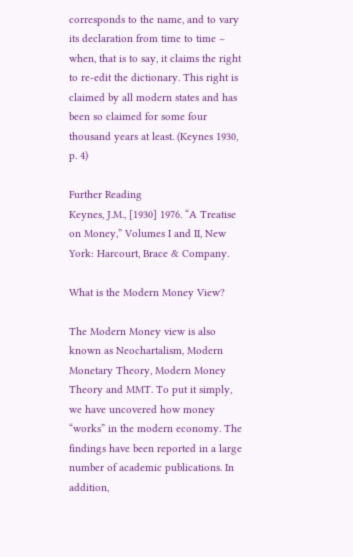corresponds to the name, and to vary its declaration from time to time – when, that is to say, it claims the right to re-edit the dictionary. This right is claimed by all modern states and has been so claimed for some four thousand years at least. (Keynes 1930, p. 4)

Further Reading
Keynes, J.M., [1930] 1976. “A Treatise on Money,” Volumes I and II, New York: Harcourt, Brace & Company.

What is the Modern Money View?

The Modern Money view is also known as Neochartalism, Modern Monetary Theory, Modern Money Theory and MMT. To put it simply, we have uncovered how money “works” in the modern economy. The findings have been reported in a large number of academic publications. In addition,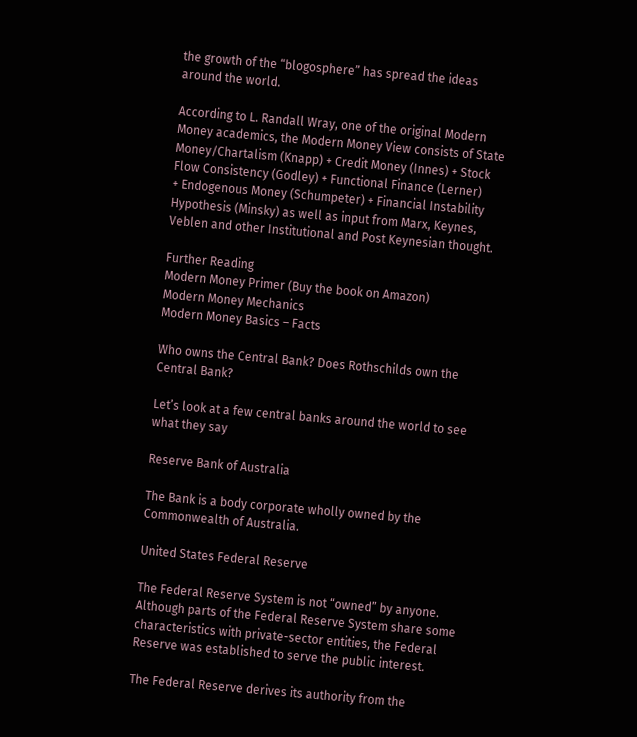the growth of the “blogosphere” has spread the ideas around the world.

According to L. Randall Wray, one of the original Modern Money academics, the Modern Money View consists of State Money/Chartalism (Knapp) + Credit Money (Innes) + Stock Flow Consistency (Godley) + Functional Finance (Lerner)
+ Endogenous Money (Schumpeter) + Financial Instability Hypothesis (Minsky) as well as input from Marx, Keynes, Veblen and other Institutional and Post Keynesian thought.

Further Reading
Modern Money Primer (Buy the book on Amazon)
Modern Money Mechanics
Modern Money Basics – Facts

Who owns the Central Bank? Does Rothschilds own the Central Bank?

Let’s look at a few central banks around the world to see what they say

Reserve Bank of Australia

The Bank is a body corporate wholly owned by the Commonwealth of Australia.

United States Federal Reserve

The Federal Reserve System is not “owned” by anyone. Although parts of the Federal Reserve System share some characteristics with private-sector entities, the Federal Reserve was established to serve the public interest.

The Federal Reserve derives its authority from the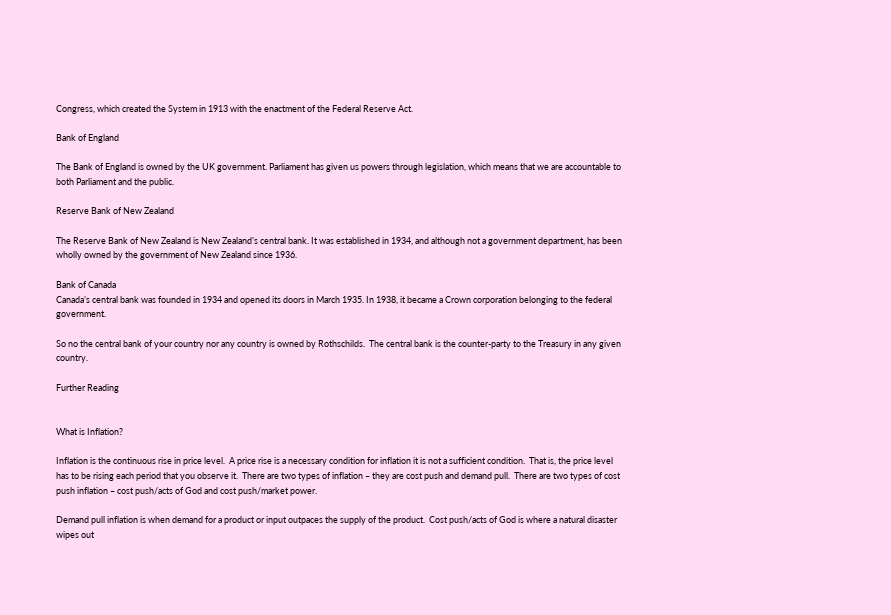Congress, which created the System in 1913 with the enactment of the Federal Reserve Act.

Bank of England

The Bank of England is owned by the UK government. Parliament has given us powers through legislation, which means that we are accountable to both Parliament and the public.

Reserve Bank of New Zealand

The Reserve Bank of New Zealand is New Zealand’s central bank. It was established in 1934, and although not a government department, has been wholly owned by the government of New Zealand since 1936.

Bank of Canada
Canada’s central bank was founded in 1934 and opened its doors in March 1935. In 1938, it became a Crown corporation belonging to the federal government.

So no the central bank of your country nor any country is owned by Rothschilds.  The central bank is the counter-party to the Treasury in any given country.

Further Reading


What is Inflation?

Inflation is the continuous rise in price level.  A price rise is a necessary condition for inflation it is not a sufficient condition.  That is, the price level has to be rising each period that you observe it.  There are two types of inflation – they are cost push and demand pull.  There are two types of cost push inflation – cost push/acts of God and cost push/market power.

Demand pull inflation is when demand for a product or input outpaces the supply of the product.  Cost push/acts of God is where a natural disaster wipes out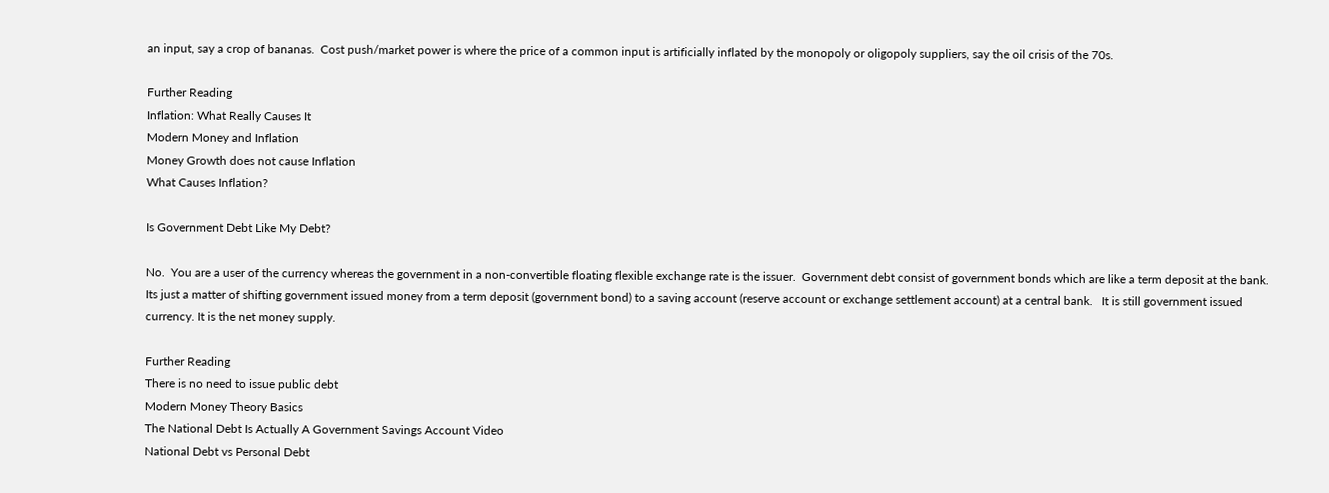an input, say a crop of bananas.  Cost push/market power is where the price of a common input is artificially inflated by the monopoly or oligopoly suppliers, say the oil crisis of the 70s.

Further Reading
Inflation: What Really Causes It
Modern Money and Inflation
Money Growth does not cause Inflation
What Causes Inflation?

Is Government Debt Like My Debt?

No.  You are a user of the currency whereas the government in a non-convertible floating flexible exchange rate is the issuer.  Government debt consist of government bonds which are like a term deposit at the bank.  Its just a matter of shifting government issued money from a term deposit (government bond) to a saving account (reserve account or exchange settlement account) at a central bank.   It is still government issued currency. It is the net money supply.

Further Reading
There is no need to issue public debt
Modern Money Theory Basics
The National Debt Is Actually A Government Savings Account Video
National Debt vs Personal Debt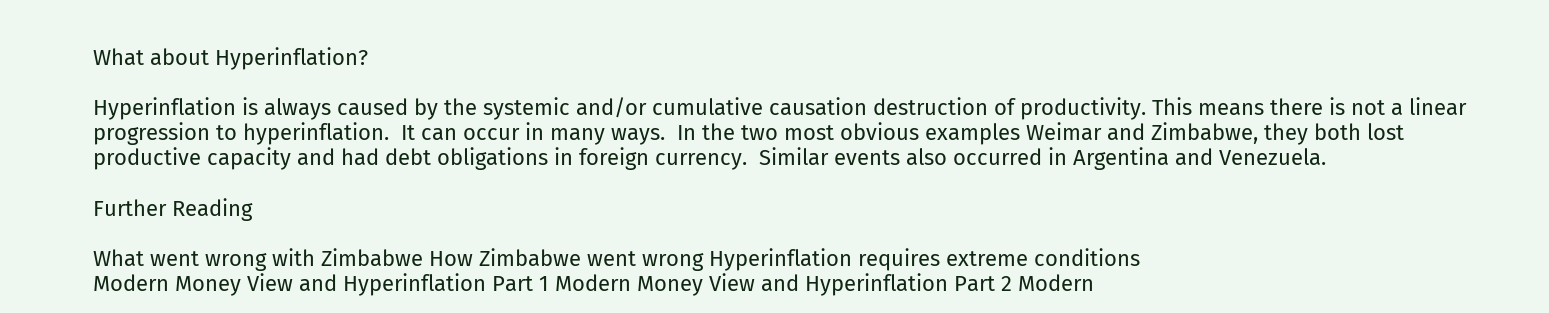What about Hyperinflation?

Hyperinflation is always caused by the systemic and/or cumulative causation destruction of productivity. This means there is not a linear progression to hyperinflation.  It can occur in many ways.  In the two most obvious examples Weimar and Zimbabwe, they both lost productive capacity and had debt obligations in foreign currency.  Similar events also occurred in Argentina and Venezuela.

Further Reading

What went wrong with Zimbabwe How Zimbabwe went wrong Hyperinflation requires extreme conditions
Modern Money View and Hyperinflation Part 1 Modern Money View and Hyperinflation Part 2 Modern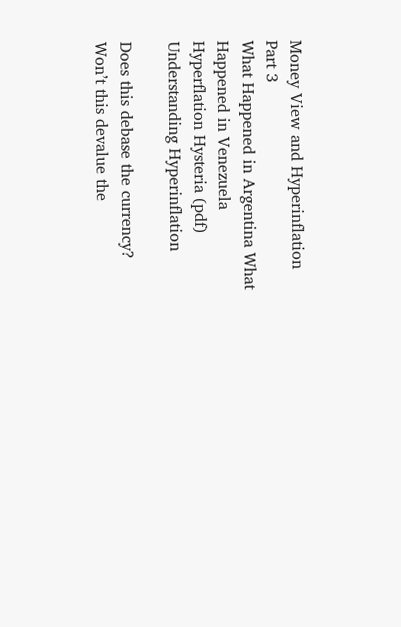Money View and Hyperinflation Part 3
What Happened in Argentina What Happened in Venezuela Hyperflation Hysteria (pdf)
Understanding Hyperinflation

Does this debase the currency? Won’t this devalue the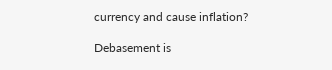currency and cause inflation?

Debasement is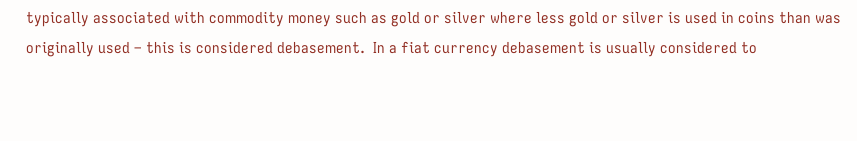typically associated with commodity money such as gold or silver where less gold or silver is used in coins than was originally used – this is considered debasement.  In a fiat currency debasement is usually considered to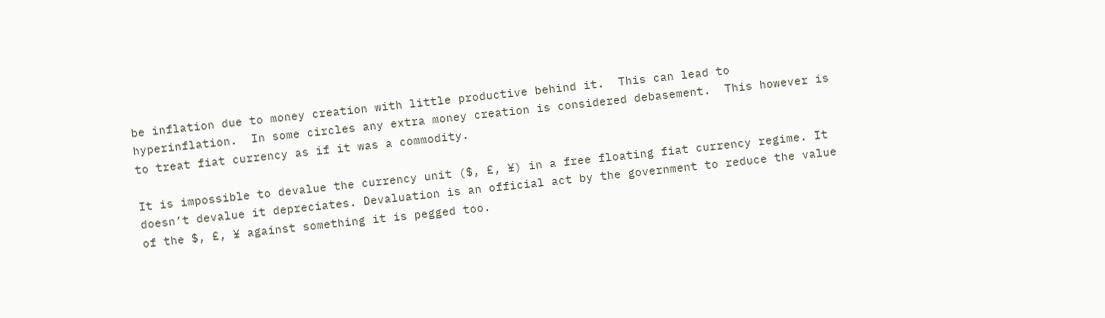be inflation due to money creation with little productive behind it.  This can lead to hyperinflation.  In some circles any extra money creation is considered debasement.  This however is to treat fiat currency as if it was a commodity.

It is impossible to devalue the currency unit ($, £, ¥) in a free floating fiat currency regime. It doesn’t devalue it depreciates. Devaluation is an official act by the government to reduce the value of the $, £, ¥ against something it is pegged too.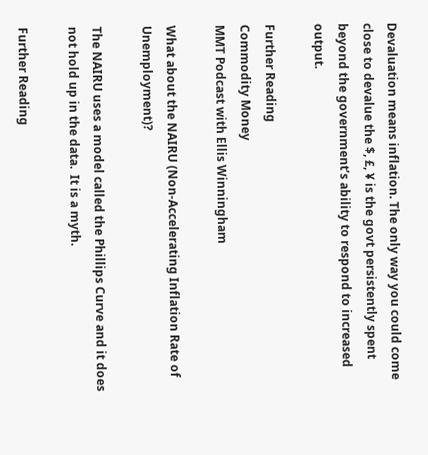Devaluation means inflation. The only way you could come close to devalue the $, £, ¥ is the govt persistently spent beyond the government’s ability to respond to increased output.

Further Reading
Commodity Money
MMT Podcast with Ellis Winningham

What about the NAIRU (Non-Accelerating Inflation Rate of Unemployment)?

The NAIRU uses a model called the Phillips Curve and it does not hold up in the data.  It is a myth.

Further Reading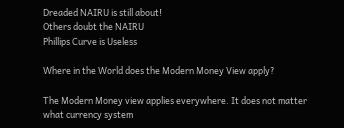Dreaded NAIRU is still about!
Others doubt the NAIRU
Phillips Curve is Useless

Where in the World does the Modern Money View apply?

The Modern Money view applies everywhere. It does not matter what currency system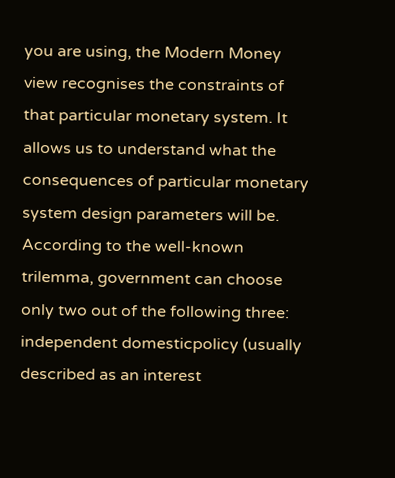you are using, the Modern Money view recognises the constraints of that particular monetary system. It allows us to understand what the consequences of particular monetary system design parameters will be. According to the well-known trilemma, government can choose only two out of the following three: independent domesticpolicy (usually described as an interest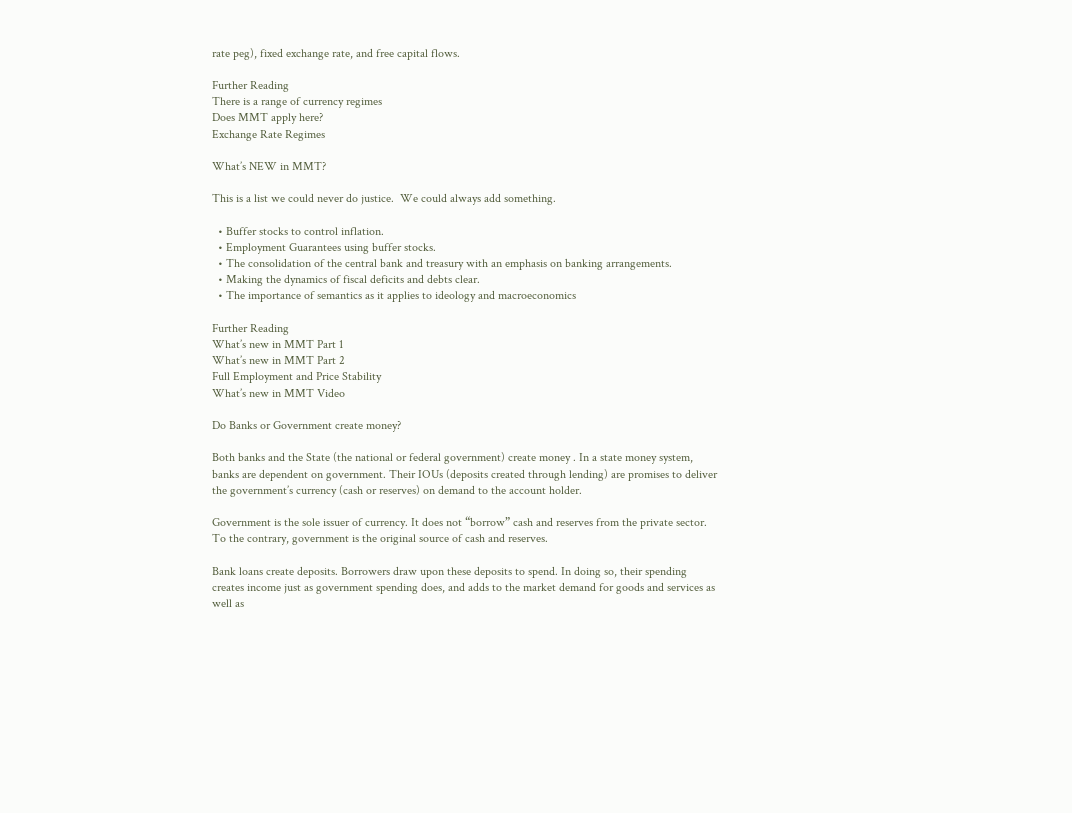rate peg), fixed exchange rate, and free capital flows.

Further Reading
There is a range of currency regimes
Does MMT apply here?
Exchange Rate Regimes

What’s NEW in MMT?

This is a list we could never do justice.  We could always add something.

  • Buffer stocks to control inflation.
  • Employment Guarantees using buffer stocks.
  • The consolidation of the central bank and treasury with an emphasis on banking arrangements.
  • Making the dynamics of fiscal deficits and debts clear.
  • The importance of semantics as it applies to ideology and macroeconomics

Further Reading
What’s new in MMT Part 1
What’s new in MMT Part 2
Full Employment and Price Stability
What’s new in MMT Video

Do Banks or Government create money?

Both banks and the State (the national or federal government) create money . In a state money system, banks are dependent on government. Their IOUs (deposits created through lending) are promises to deliver the government’s currency (cash or reserves) on demand to the account holder.

Government is the sole issuer of currency. It does not “borrow” cash and reserves from the private sector. To the contrary, government is the original source of cash and reserves.

Bank loans create deposits. Borrowers draw upon these deposits to spend. In doing so, their spending creates income just as government spending does, and adds to the market demand for goods and services as well as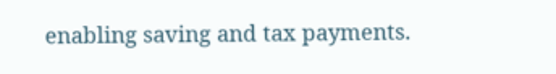enabling saving and tax payments.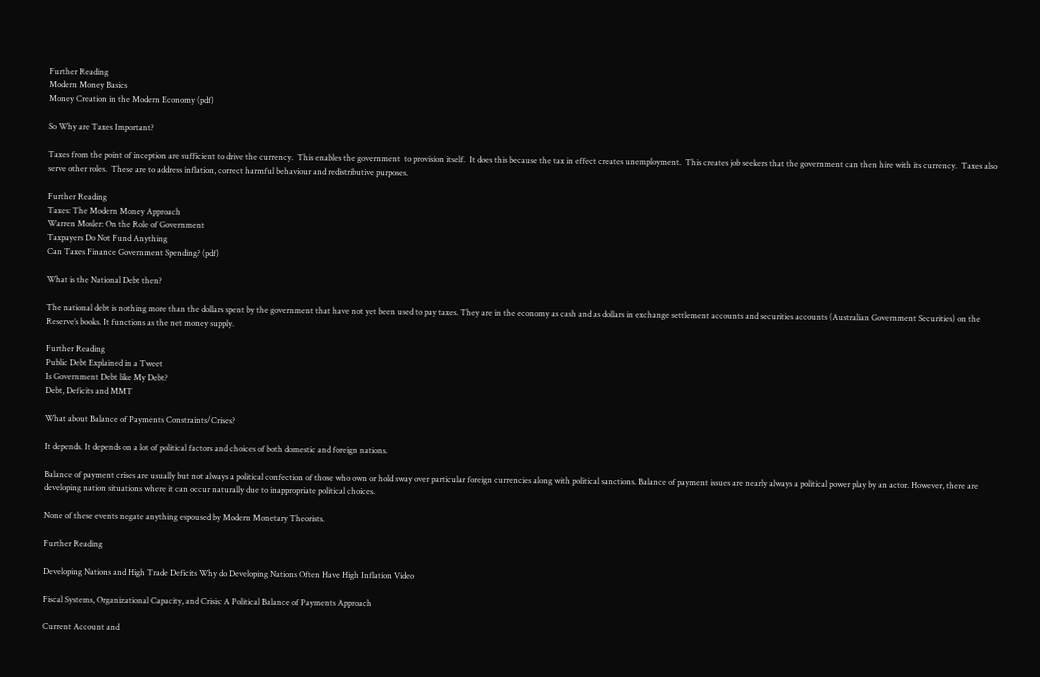Further Reading
Modern Money Basics
Money Creation in the Modern Economy (pdf)

So Why are Taxes Important?

Taxes from the point of inception are sufficient to drive the currency.  This enables the government  to provision itself.  It does this because the tax in effect creates unemployment.  This creates job seekers that the government can then hire with its currency.  Taxes also serve other roles.  These are to address inflation, correct harmful behaviour and redistributive purposes.

Further Reading
Taxes: The Modern Money Approach
Warren Mosler: On the Role of Government
Taxpayers Do Not Fund Anything
Can Taxes Finance Government Spending? (pdf)

What is the National Debt then?

The national debt is nothing more than the dollars spent by the government that have not yet been used to pay taxes. They are in the economy as cash and as dollars in exchange settlement accounts and securities accounts (Australian Government Securities) on the Reserve’s books. It functions as the net money supply.

Further Reading
Public Debt Explained in a Tweet
Is Government Debt like My Debt?
Debt, Deficits and MMT

What about Balance of Payments Constraints/Crises?

It depends. It depends on a lot of political factors and choices of both domestic and foreign nations.

Balance of payment crises are usually but not always a political confection of those who own or hold sway over particular foreign currencies along with political sanctions. Balance of payment issues are nearly always a political power play by an actor. However, there are developing nation situations where it can occur naturally due to inappropriate political choices.

None of these events negate anything espoused by Modern Monetary Theorists.

Further Reading

Developing Nations and High Trade Deficits Why do Developing Nations Often Have High Inflation Video

Fiscal Systems, Organizational Capacity, and Crisis: A Political Balance of Payments Approach

Current Account and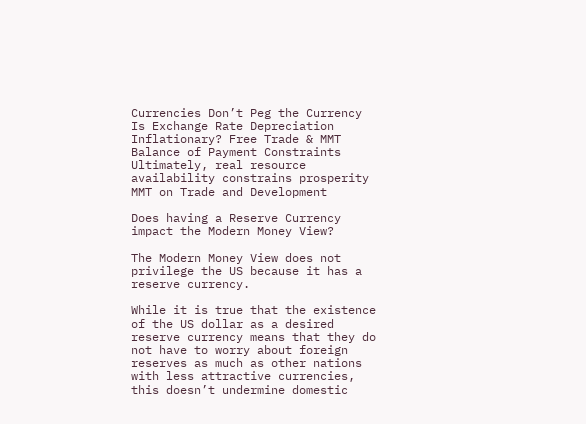Currencies Don’t Peg the Currency
Is Exchange Rate Depreciation Inflationary? Free Trade & MMT
Balance of Payment Constraints Ultimately, real resource availability constrains prosperity
MMT on Trade and Development

Does having a Reserve Currency impact the Modern Money View?

The Modern Money View does not privilege the US because it has a reserve currency.

While it is true that the existence of the US dollar as a desired reserve currency means that they do not have to worry about foreign reserves as much as other nations with less attractive currencies, this doesn’t undermine domestic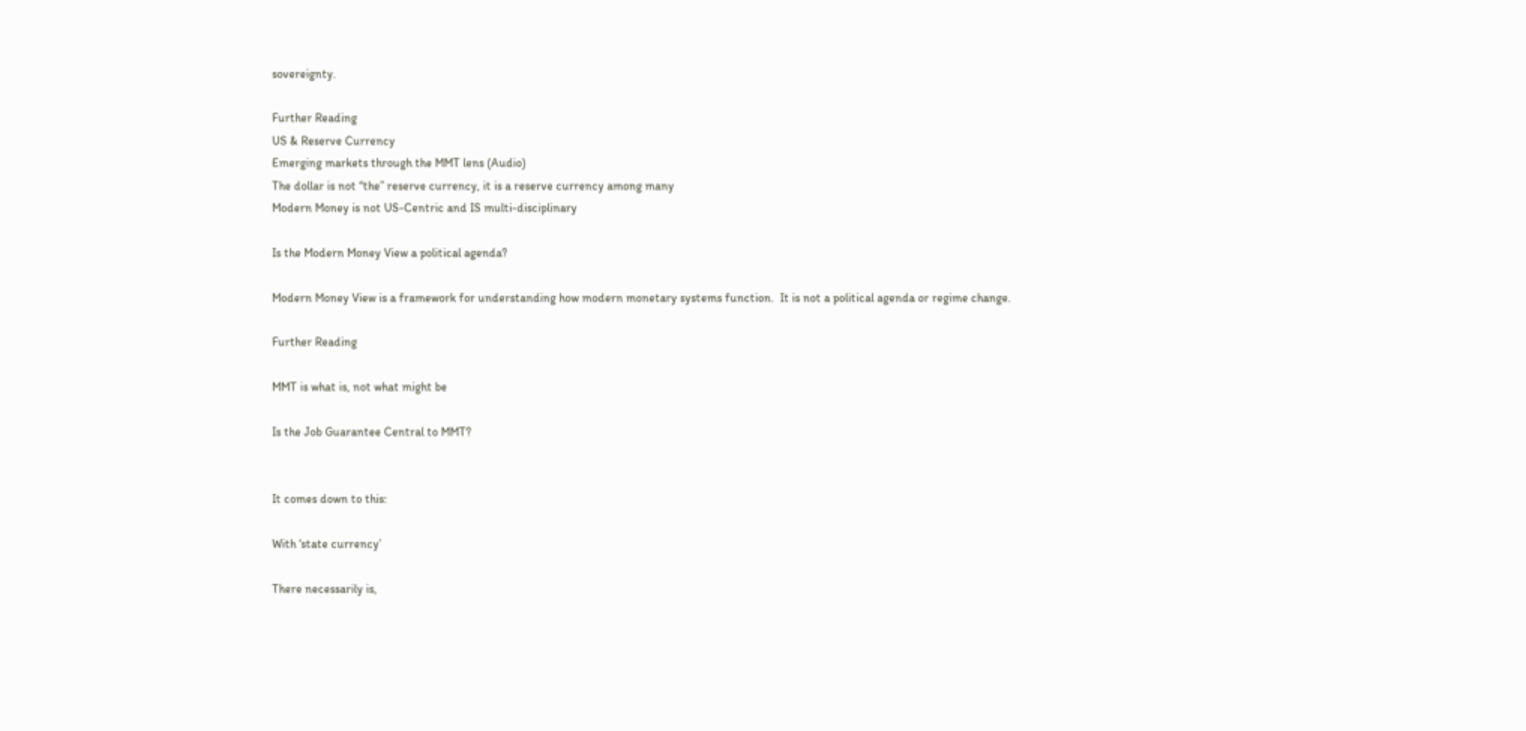sovereignty.

Further Reading
US & Reserve Currency
Emerging markets through the MMT lens (Audio)
The dollar is not “the” reserve currency, it is a reserve currency among many
Modern Money is not US-Centric and IS multi-disciplinary

Is the Modern Money View a political agenda?

Modern Money View is a framework for understanding how modern monetary systems function.  It is not a political agenda or regime change.

Further Reading

MMT is what is, not what might be

Is the Job Guarantee Central to MMT?


It comes down to this:

With ‘state currency’

There necessarily is,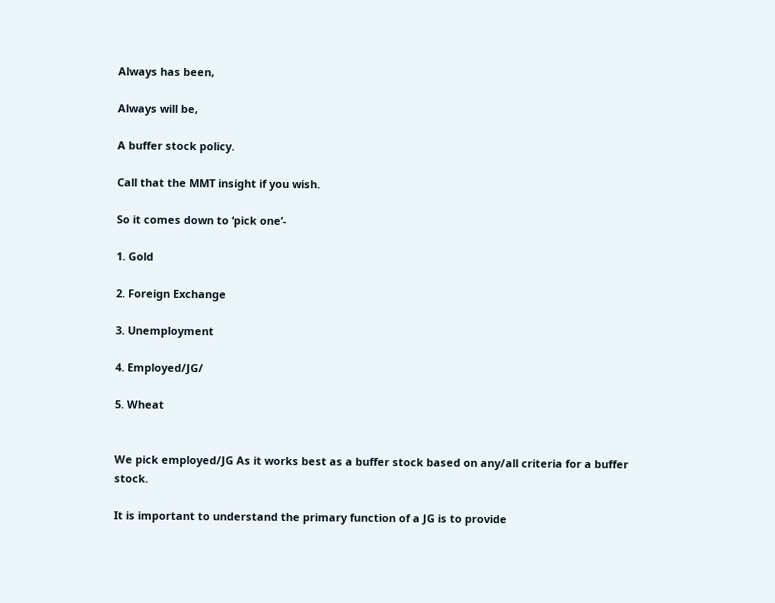Always has been,

Always will be,

A buffer stock policy.

Call that the MMT insight if you wish.

So it comes down to ‘pick one’-

1. Gold

2. Foreign Exchange

3. Unemployment

4. Employed/JG/

5. Wheat


We pick employed/JG As it works best as a buffer stock based on any/all criteria for a buffer stock.

It is important to understand the primary function of a JG is to provide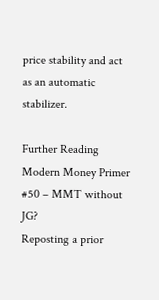price stability and act as an automatic stabilizer.

Further Reading
Modern Money Primer #50 – MMT without JG?
Reposting a prior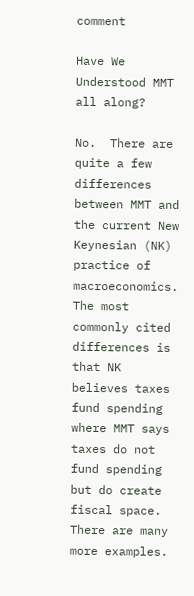comment

Have We Understood MMT all along?

No.  There are quite a few differences between MMT and the current New Keynesian (NK) practice of macroeconomics.  The most commonly cited differences is that NK believes taxes fund spending where MMT says taxes do not fund spending but do create fiscal space.  There are many more examples.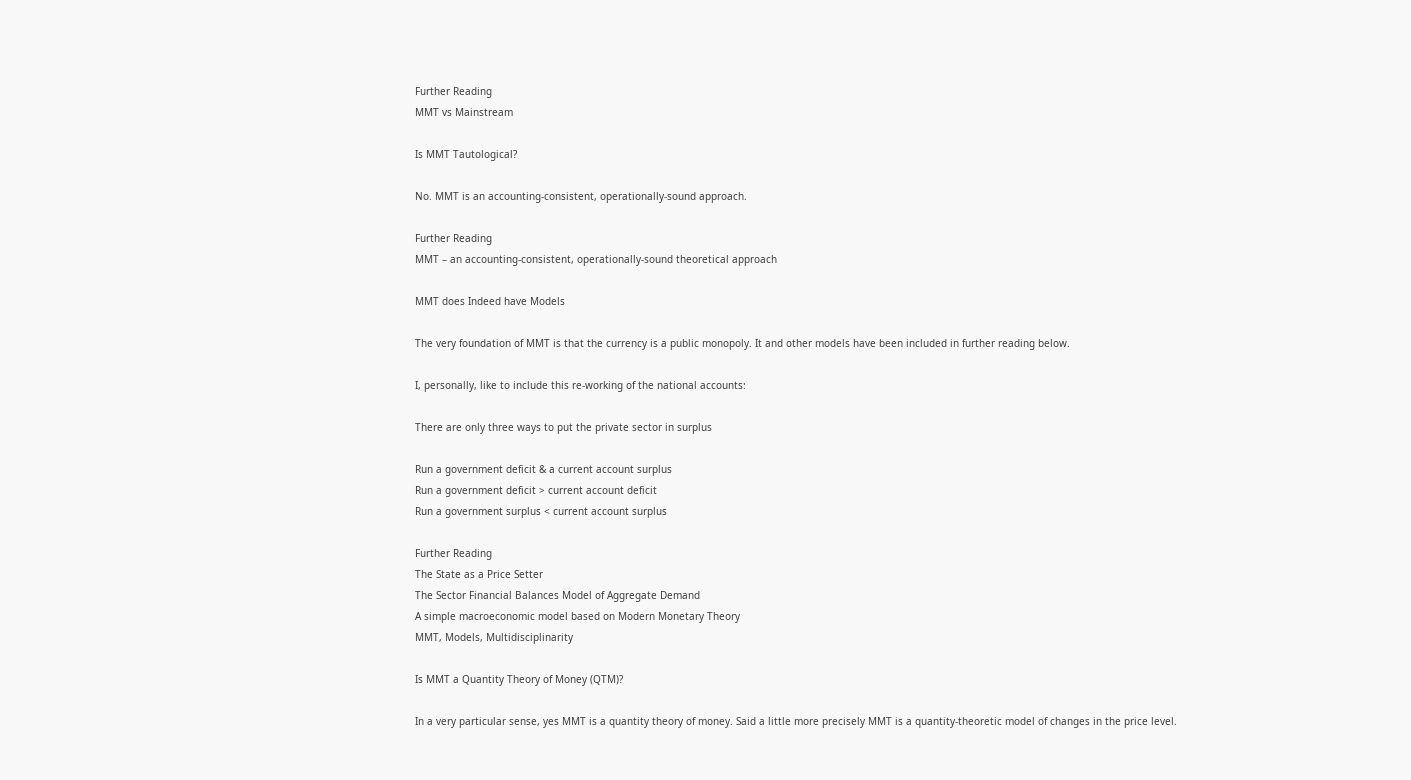Further Reading
MMT vs Mainstream

Is MMT Tautological?

No. MMT is an accounting-consistent, operationally-sound approach.

Further Reading
MMT – an accounting-consistent, operationally-sound theoretical approach

MMT does Indeed have Models

The very foundation of MMT is that the currency is a public monopoly. It and other models have been included in further reading below.

I, personally, like to include this re-working of the national accounts:

There are only three ways to put the private sector in surplus

Run a government deficit & a current account surplus
Run a government deficit > current account deficit
Run a government surplus < current account surplus

Further Reading
The State as a Price Setter
The Sector Financial Balances Model of Aggregate Demand
A simple macroeconomic model based on Modern Monetary Theory
MMT, Models, Multidisciplinarity

Is MMT a Quantity Theory of Money (QTM)?

In a very particular sense, yes MMT is a quantity theory of money. Said a little more precisely MMT is a quantity-theoretic model of changes in the price level.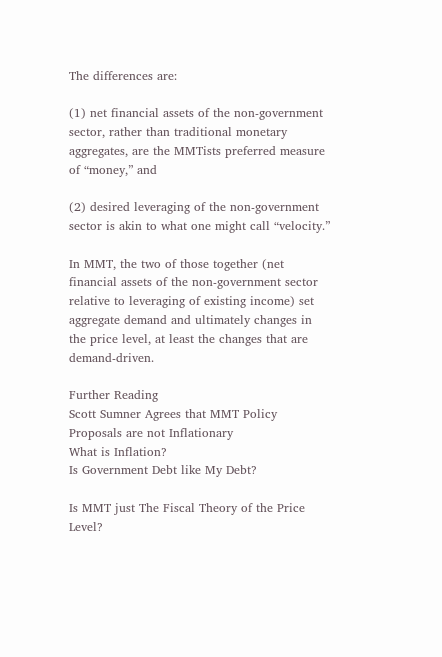The differences are:

(1) net financial assets of the non-government sector, rather than traditional monetary aggregates, are the MMTists preferred measure of “money,” and

(2) desired leveraging of the non-government sector is akin to what one might call “velocity.”

In MMT, the two of those together (net financial assets of the non-government sector relative to leveraging of existing income) set aggregate demand and ultimately changes in the price level, at least the changes that are demand-driven.

Further Reading
Scott Sumner Agrees that MMT Policy Proposals are not Inflationary
What is Inflation?
Is Government Debt like My Debt?

Is MMT just The Fiscal Theory of the Price Level?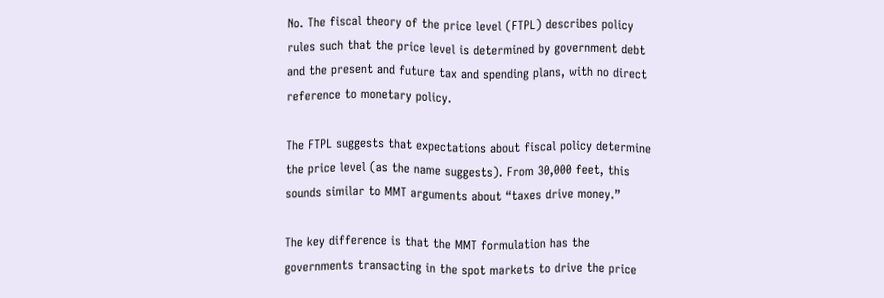No. The fiscal theory of the price level (FTPL) describes policy rules such that the price level is determined by government debt and the present and future tax and spending plans, with no direct reference to monetary policy.

The FTPL suggests that expectations about fiscal policy determine the price level (as the name suggests). From 30,000 feet, this sounds similar to MMT arguments about “taxes drive money.”

The key difference is that the MMT formulation has the governments transacting in the spot markets to drive the price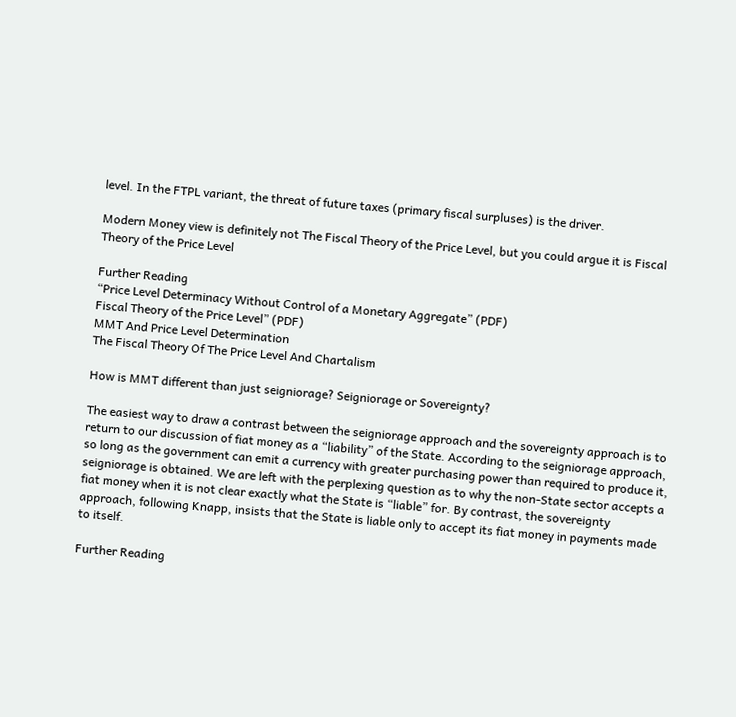level. In the FTPL variant, the threat of future taxes (primary fiscal surpluses) is the driver.

Modern Money view is definitely not The Fiscal Theory of the Price Level, but you could argue it is Fiscal Theory of the Price Level

Further Reading
“Price Level Determinacy Without Control of a Monetary Aggregate” (PDF)
Fiscal Theory of the Price Level” (PDF)
MMT And Price Level Determination
The Fiscal Theory Of The Price Level And Chartalism

How is MMT different than just seigniorage? Seigniorage or Sovereignty?

The easiest way to draw a contrast between the seigniorage approach and the sovereignty approach is to return to our discussion of fiat money as a “liability” of the State. According to the seigniorage approach, so long as the government can emit a currency with greater purchasing power than required to produce it, seigniorage is obtained. We are left with the perplexing question as to why the non-State sector accepts a fiat money when it is not clear exactly what the State is “liable” for. By contrast, the sovereignty approach, following Knapp, insists that the State is liable only to accept its fiat money in payments made to itself.

Further Reading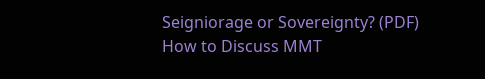Seigniorage or Sovereignty? (PDF)
How to Discuss MMT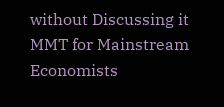without Discussing it
MMT for Mainstream Economists